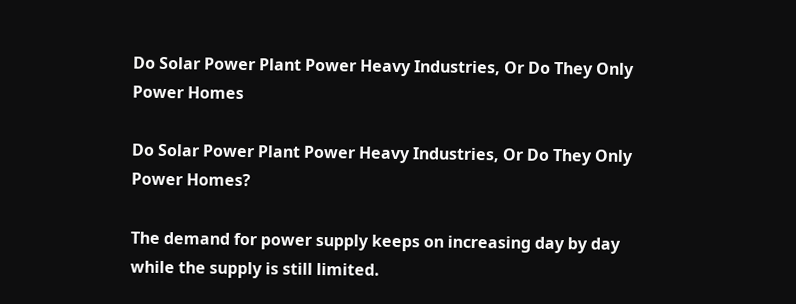Do Solar Power Plant Power Heavy Industries, Or Do They Only Power Homes

Do Solar Power Plant Power Heavy Industries, Or Do They Only Power Homes?

The demand for power supply keeps on increasing day by day while the supply is still limited.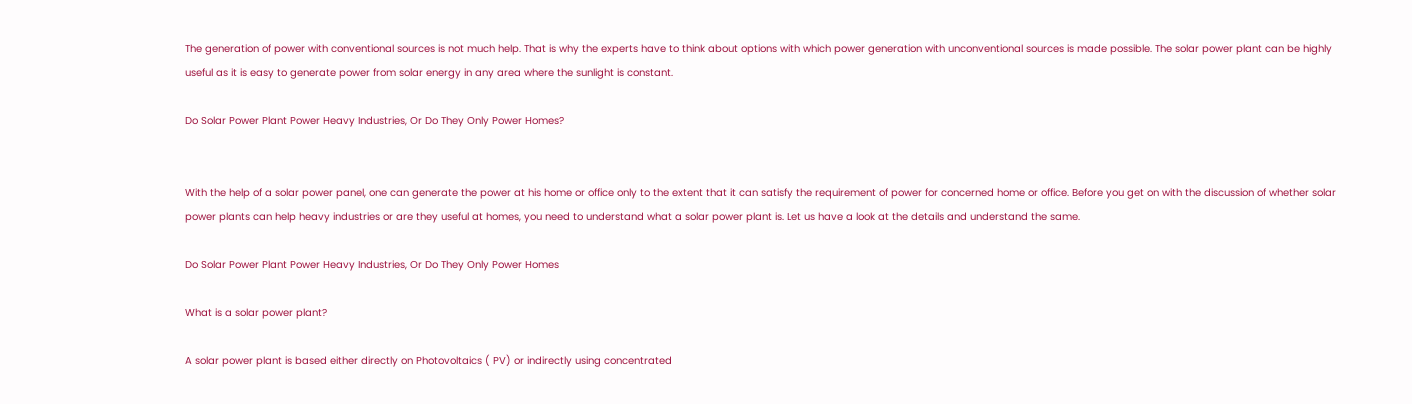The generation of power with conventional sources is not much help. That is why the experts have to think about options with which power generation with unconventional sources is made possible. The solar power plant can be highly useful as it is easy to generate power from solar energy in any area where the sunlight is constant.

Do Solar Power Plant Power Heavy Industries, Or Do They Only Power Homes?


With the help of a solar power panel, one can generate the power at his home or office only to the extent that it can satisfy the requirement of power for concerned home or office. Before you get on with the discussion of whether solar power plants can help heavy industries or are they useful at homes, you need to understand what a solar power plant is. Let us have a look at the details and understand the same.

Do Solar Power Plant Power Heavy Industries, Or Do They Only Power Homes

What is a solar power plant?

A solar power plant is based either directly on Photovoltaics ( PV) or indirectly using concentrated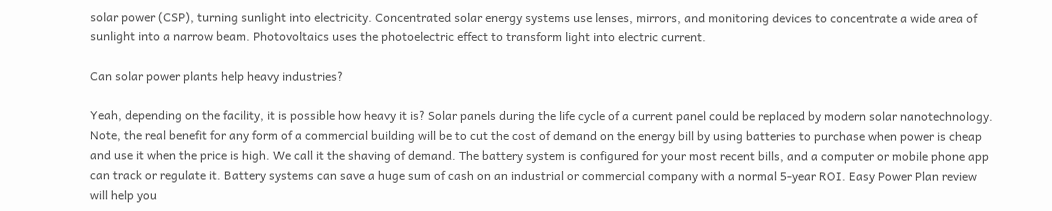solar power (CSP), turning sunlight into electricity. Concentrated solar energy systems use lenses, mirrors, and monitoring devices to concentrate a wide area of sunlight into a narrow beam. Photovoltaics uses the photoelectric effect to transform light into electric current.

Can solar power plants help heavy industries?

Yeah, depending on the facility, it is possible how heavy it is? Solar panels during the life cycle of a current panel could be replaced by modern solar nanotechnology. Note, the real benefit for any form of a commercial building will be to cut the cost of demand on the energy bill by using batteries to purchase when power is cheap and use it when the price is high. We call it the shaving of demand. The battery system is configured for your most recent bills, and a computer or mobile phone app can track or regulate it. Battery systems can save a huge sum of cash on an industrial or commercial company with a normal 5-year ROI. Easy Power Plan review will help you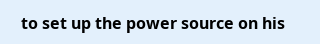to set up the power source on his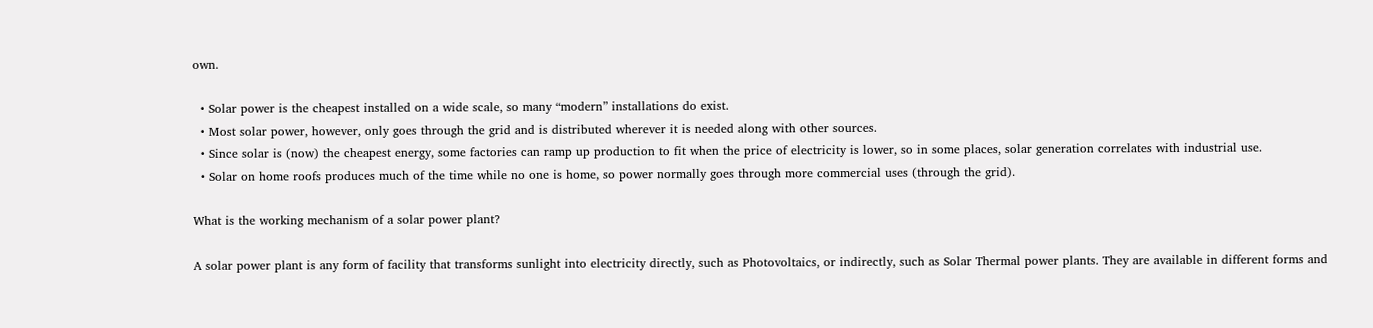own.

  • Solar power is the cheapest installed on a wide scale, so many “modern” installations do exist.
  • Most solar power, however, only goes through the grid and is distributed wherever it is needed along with other sources.
  • Since solar is (now) the cheapest energy, some factories can ramp up production to fit when the price of electricity is lower, so in some places, solar generation correlates with industrial use.
  • Solar on home roofs produces much of the time while no one is home, so power normally goes through more commercial uses (through the grid).

What is the working mechanism of a solar power plant?

A solar power plant is any form of facility that transforms sunlight into electricity directly, such as Photovoltaics, or indirectly, such as Solar Thermal power plants. They are available in different forms and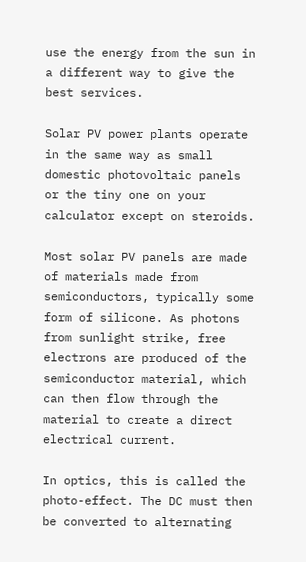use the energy from the sun in a different way to give the best services.

Solar PV power plants operate in the same way as small domestic photovoltaic panels or the tiny one on your calculator except on steroids.

Most solar PV panels are made of materials made from semiconductors, typically some form of silicone. As photons from sunlight strike, free electrons are produced of the semiconductor material, which can then flow through the material to create a direct electrical current.

In optics, this is called the photo-effect. The DC must then be converted to alternating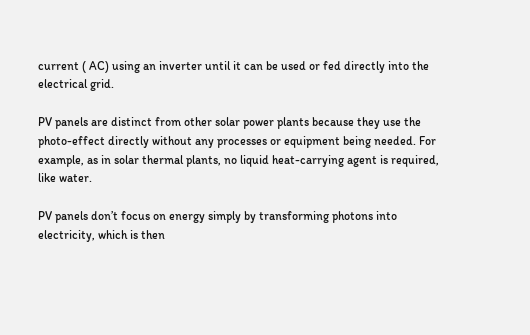current ( AC) using an inverter until it can be used or fed directly into the electrical grid.

PV panels are distinct from other solar power plants because they use the photo-effect directly without any processes or equipment being needed. For example, as in solar thermal plants, no liquid heat-carrying agent is required, like water.

PV panels don’t focus on energy simply by transforming photons into electricity, which is then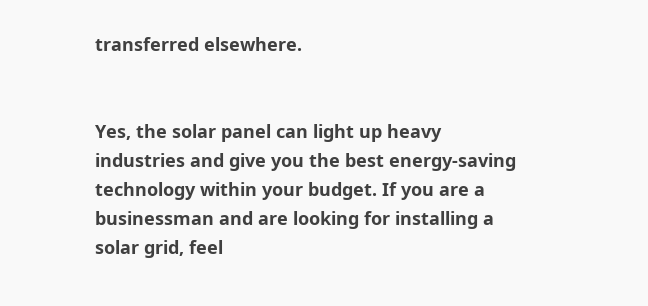transferred elsewhere.


Yes, the solar panel can light up heavy industries and give you the best energy-saving technology within your budget. If you are a businessman and are looking for installing a solar grid, feel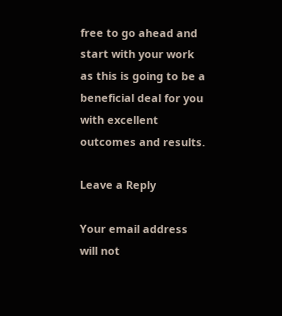free to go ahead and start with your work as this is going to be a beneficial deal for you with excellent outcomes and results.

Leave a Reply

Your email address will not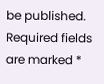be published. Required fields are marked *